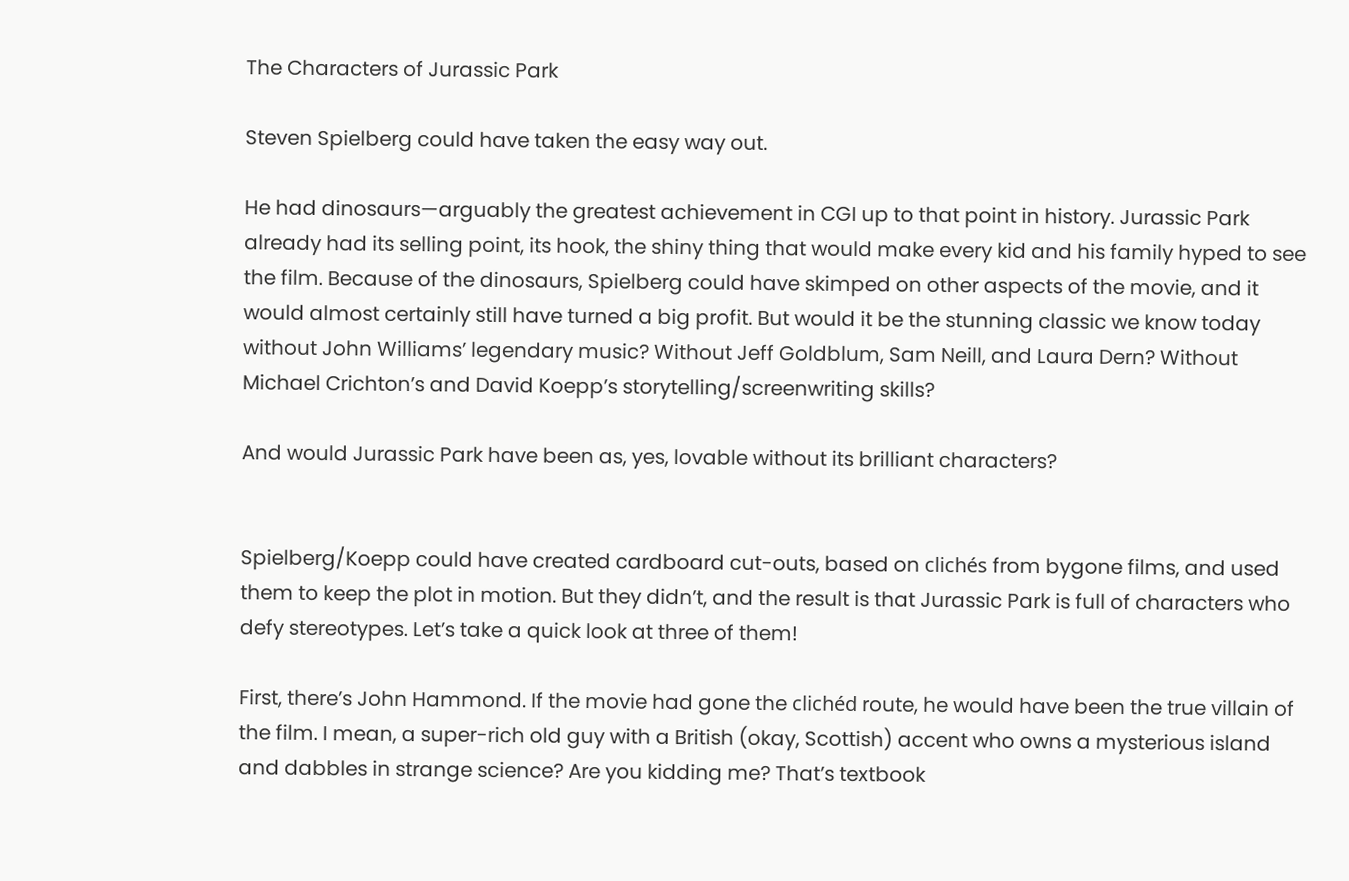The Characters of Jurassic Park

Steven Spielberg could have taken the easy way out.

He had dinosaurs—arguably the greatest achievement in CGI up to that point in history. Jurassic Park already had its selling point, its hook, the shiny thing that would make every kid and his family hyped to see the film. Because of the dinosaurs, Spielberg could have skimped on other aspects of the movie, and it would almost certainly still have turned a big profit. But would it be the stunning classic we know today without John Williams’ legendary music? Without Jeff Goldblum, Sam Neill, and Laura Dern? Without Michael Crichton’s and David Koepp’s storytelling/screenwriting skills?

And would Jurassic Park have been as, yes, lovable without its brilliant characters?


Spielberg/Koepp could have created cardboard cut-outs, based on clichés from bygone films, and used them to keep the plot in motion. But they didn’t, and the result is that Jurassic Park is full of characters who defy stereotypes. Let’s take a quick look at three of them!

First, there’s John Hammond. If the movie had gone the clichéd route, he would have been the true villain of the film. I mean, a super-rich old guy with a British (okay, Scottish) accent who owns a mysterious island and dabbles in strange science? Are you kidding me? That’s textbook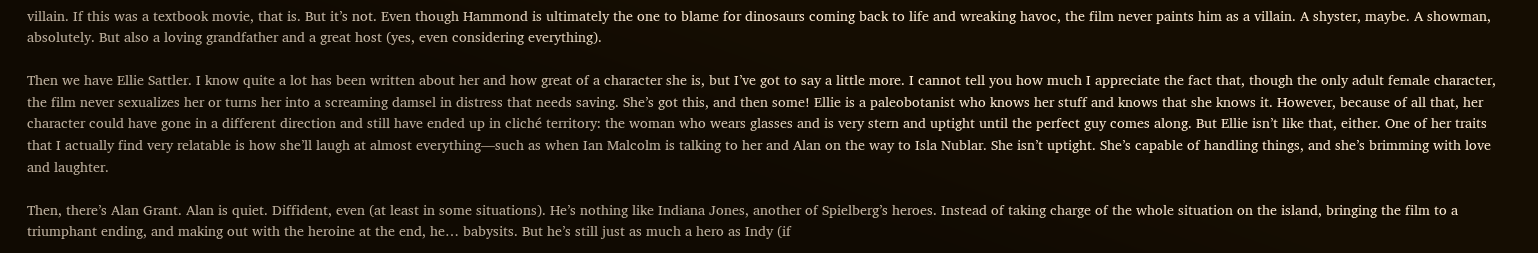villain. If this was a textbook movie, that is. But it’s not. Even though Hammond is ultimately the one to blame for dinosaurs coming back to life and wreaking havoc, the film never paints him as a villain. A shyster, maybe. A showman, absolutely. But also a loving grandfather and a great host (yes, even considering everything).

Then we have Ellie Sattler. I know quite a lot has been written about her and how great of a character she is, but I’ve got to say a little more. I cannot tell you how much I appreciate the fact that, though the only adult female character, the film never sexualizes her or turns her into a screaming damsel in distress that needs saving. She’s got this, and then some! Ellie is a paleobotanist who knows her stuff and knows that she knows it. However, because of all that, her character could have gone in a different direction and still have ended up in cliché territory: the woman who wears glasses and is very stern and uptight until the perfect guy comes along. But Ellie isn’t like that, either. One of her traits that I actually find very relatable is how she’ll laugh at almost everything—such as when Ian Malcolm is talking to her and Alan on the way to Isla Nublar. She isn’t uptight. She’s capable of handling things, and she’s brimming with love and laughter.

Then, there’s Alan Grant. Alan is quiet. Diffident, even (at least in some situations). He’s nothing like Indiana Jones, another of Spielberg’s heroes. Instead of taking charge of the whole situation on the island, bringing the film to a triumphant ending, and making out with the heroine at the end, he… babysits. But he’s still just as much a hero as Indy (if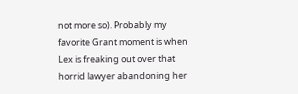not more so). Probably my favorite Grant moment is when Lex is freaking out over that horrid lawyer abandoning her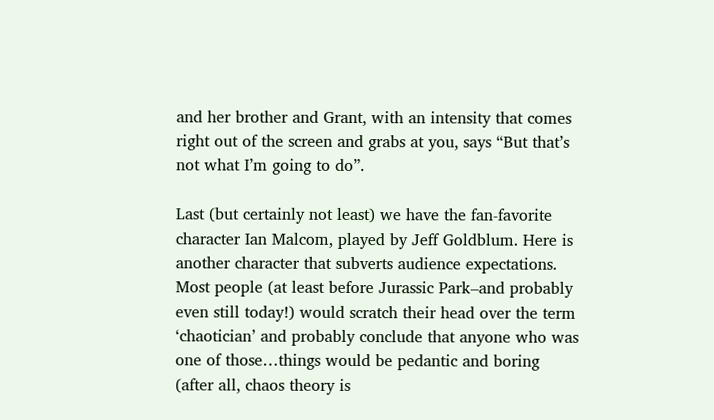and her brother and Grant, with an intensity that comes right out of the screen and grabs at you, says “But that’s not what I’m going to do”.

Last (but certainly not least) we have the fan-favorite character Ian Malcom, played by Jeff Goldblum. Here is another character that subverts audience expectations. Most people (at least before Jurassic Park–and probably even still today!) would scratch their head over the term ‘chaotician’ and probably conclude that anyone who was one of those…things would be pedantic and boring (after all, chaos theory is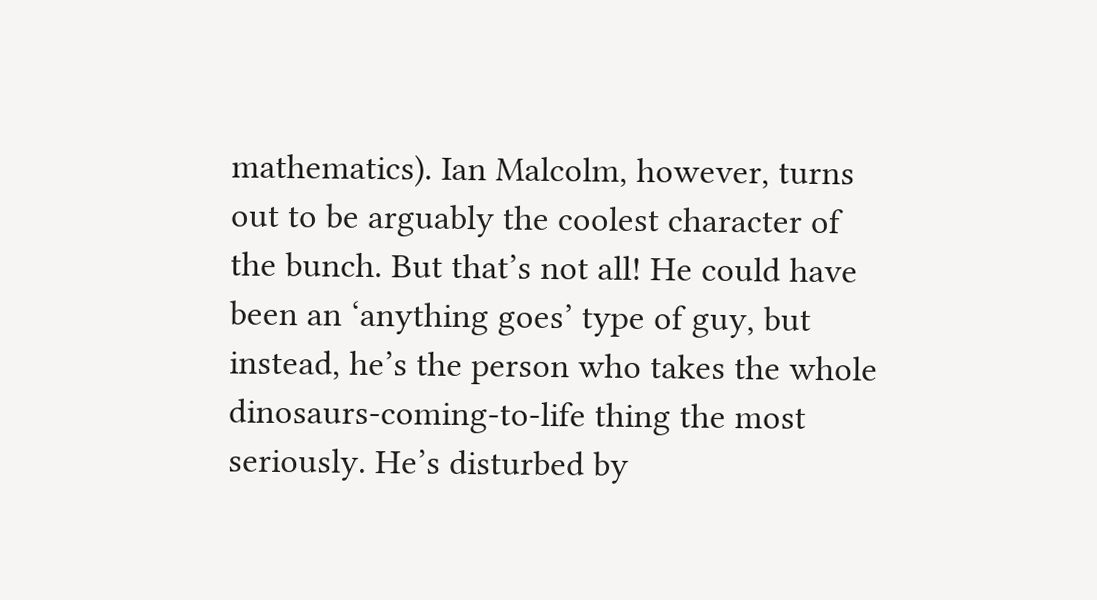mathematics). Ian Malcolm, however, turns out to be arguably the coolest character of the bunch. But that’s not all! He could have been an ‘anything goes’ type of guy, but instead, he’s the person who takes the whole dinosaurs-coming-to-life thing the most seriously. He’s disturbed by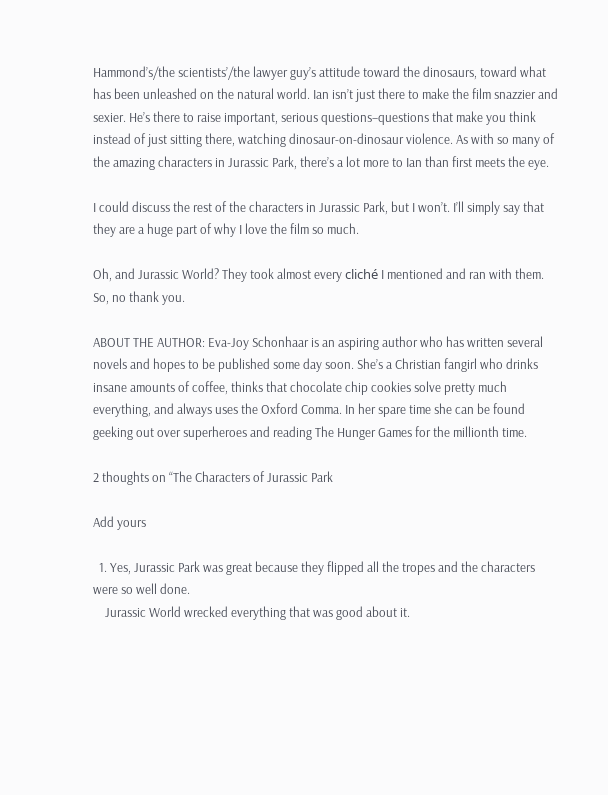Hammond’s/the scientists’/the lawyer guy’s attitude toward the dinosaurs, toward what has been unleashed on the natural world. Ian isn’t just there to make the film snazzier and sexier. He’s there to raise important, serious questions–questions that make you think instead of just sitting there, watching dinosaur-on-dinosaur violence. As with so many of the amazing characters in Jurassic Park, there’s a lot more to Ian than first meets the eye.

I could discuss the rest of the characters in Jurassic Park, but I won’t. I’ll simply say that they are a huge part of why I love the film so much.

Oh, and Jurassic World? They took almost every cliché I mentioned and ran with them. So, no thank you.

ABOUT THE AUTHOR: Eva-Joy Schonhaar is an aspiring author who has written several novels and hopes to be published some day soon. She’s a Christian fangirl who drinks insane amounts of coffee, thinks that chocolate chip cookies solve pretty much everything, and always uses the Oxford Comma. In her spare time she can be found geeking out over superheroes and reading The Hunger Games for the millionth time.

2 thoughts on “The Characters of Jurassic Park

Add yours

  1. Yes, Jurassic Park was great because they flipped all the tropes and the characters were so well done.
    Jurassic World wrecked everything that was good about it.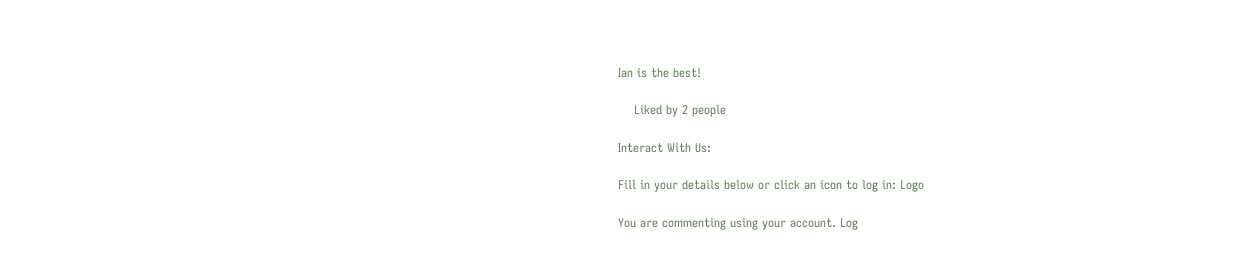Ian is the best!

    Liked by 2 people

Interact With Us:

Fill in your details below or click an icon to log in: Logo

You are commenting using your account. Log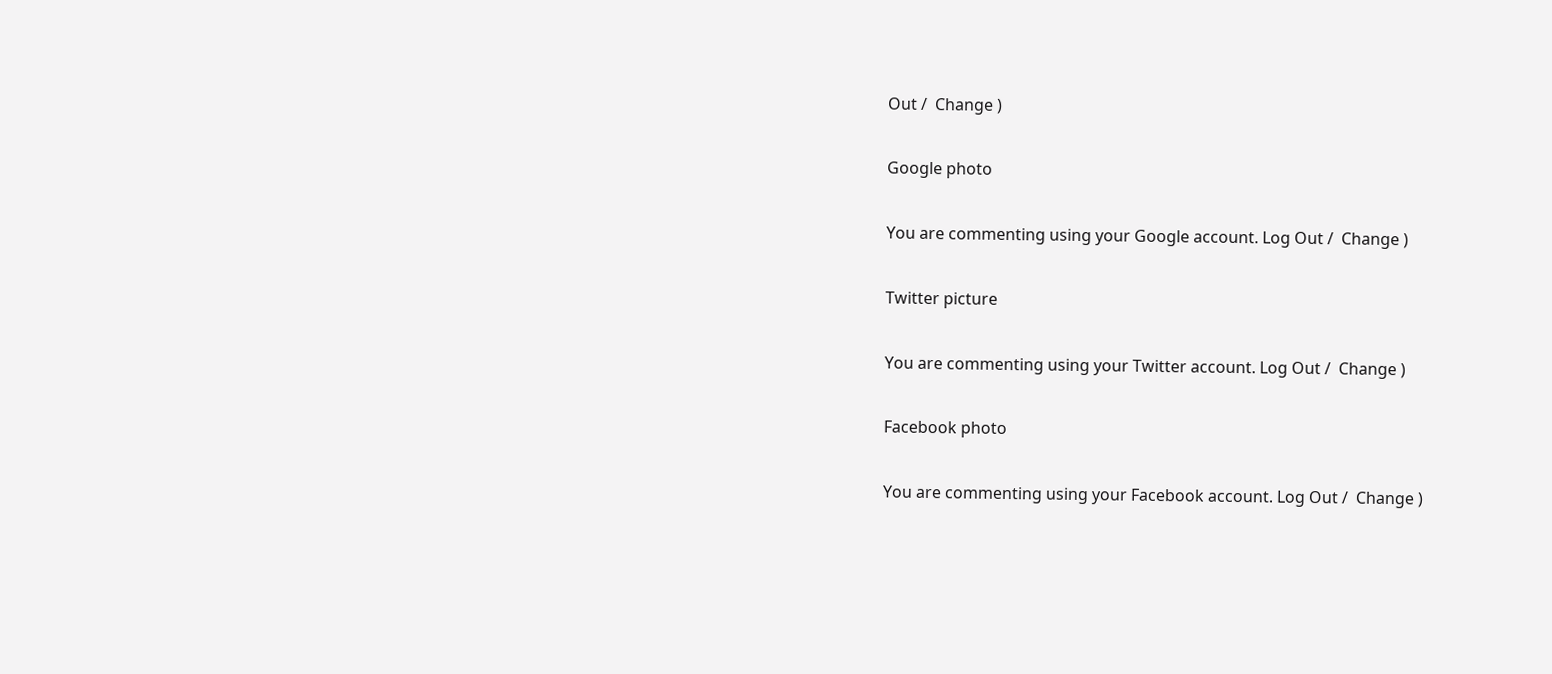Out /  Change )

Google photo

You are commenting using your Google account. Log Out /  Change )

Twitter picture

You are commenting using your Twitter account. Log Out /  Change )

Facebook photo

You are commenting using your Facebook account. Log Out /  Change )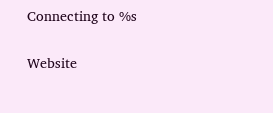Connecting to %s

Website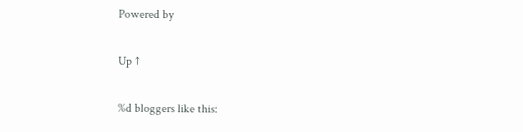Powered by

Up ↑

%d bloggers like this: